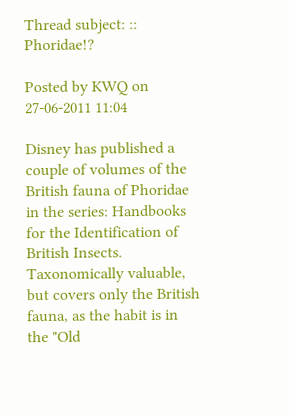Thread subject: :: Phoridae!?

Posted by KWQ on 27-06-2011 11:04

Disney has published a couple of volumes of the British fauna of Phoridae in the series: Handbooks for the Identification of British Insects. Taxonomically valuable, but covers only the British fauna, as the habit is in the "Old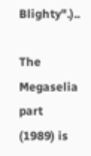Blighty".)..

The Megaselia part (1989) is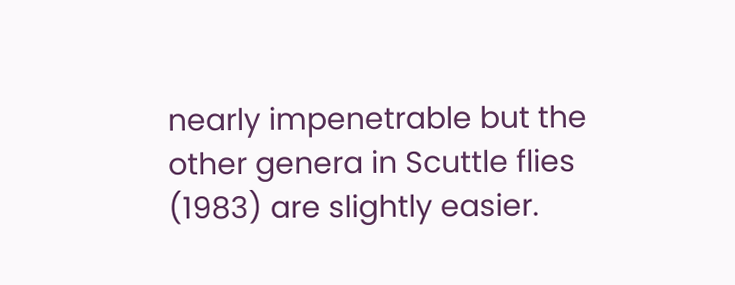nearly impenetrable but the other genera in Scuttle flies (1983) are slightly easier.